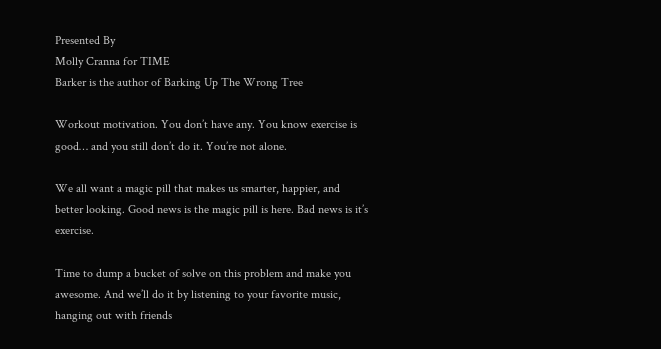Presented By
Molly Cranna for TIME
Barker is the author of Barking Up The Wrong Tree

Workout motivation. You don’t have any. You know exercise is good… and you still don’t do it. You’re not alone.

We all want a magic pill that makes us smarter, happier, and better looking. Good news is the magic pill is here. Bad news is it’s exercise.

Time to dump a bucket of solve on this problem and make you awesome. And we’ll do it by listening to your favorite music, hanging out with friends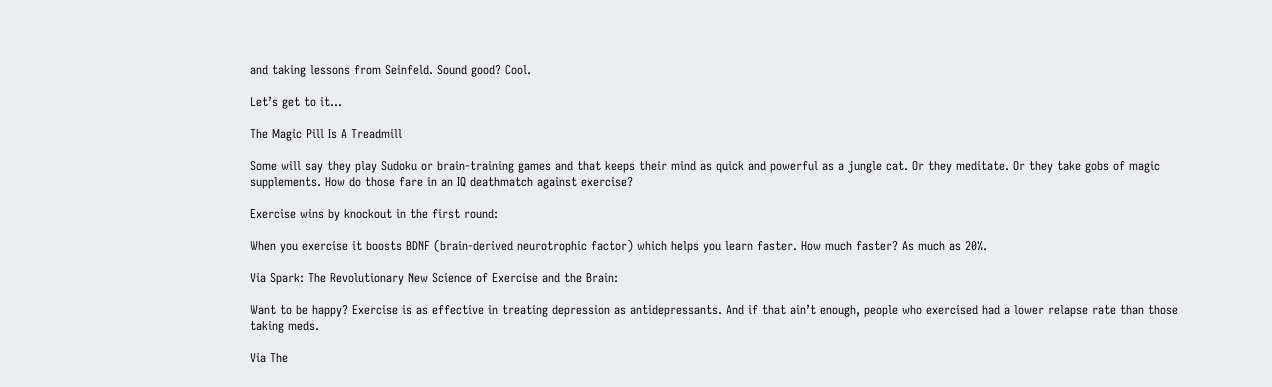and taking lessons from Seinfeld. Sound good? Cool.

Let’s get to it…

The Magic Pill Is A Treadmill

Some will say they play Sudoku or brain-training games and that keeps their mind as quick and powerful as a jungle cat. Or they meditate. Or they take gobs of magic supplements. How do those fare in an IQ deathmatch against exercise?

Exercise wins by knockout in the first round:

When you exercise it boosts BDNF (brain-derived neurotrophic factor) which helps you learn faster. How much faster? As much as 20%.

Via Spark: The Revolutionary New Science of Exercise and the Brain:

Want to be happy? Exercise is as effective in treating depression as antidepressants. And if that ain’t enough, people who exercised had a lower relapse rate than those taking meds.

Via The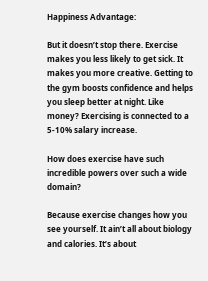Happiness Advantage:

But it doesn’t stop there. Exercise makes you less likely to get sick. It makes you more creative. Getting to the gym boosts confidence and helps you sleep better at night. Like money? Exercising is connected to a 5-10% salary increase.

How does exercise have such incredible powers over such a wide domain?

Because exercise changes how you see yourself. It ain’t all about biology and calories. It’s about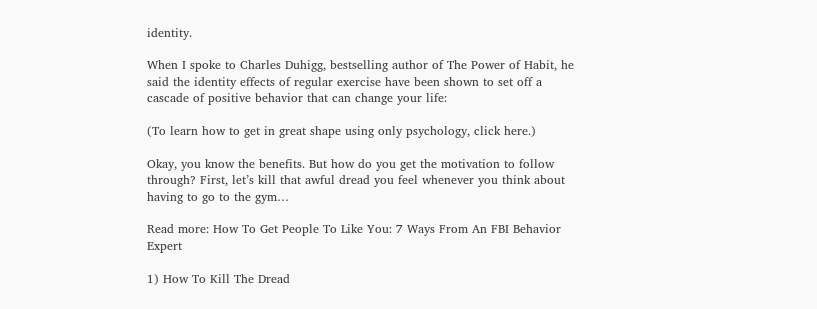identity.

When I spoke to Charles Duhigg, bestselling author of The Power of Habit, he said the identity effects of regular exercise have been shown to set off a cascade of positive behavior that can change your life:

(To learn how to get in great shape using only psychology, click here.)

Okay, you know the benefits. But how do you get the motivation to follow through? First, let’s kill that awful dread you feel whenever you think about having to go to the gym…

Read more: How To Get People To Like You: 7 Ways From An FBI Behavior Expert

1) How To Kill The Dread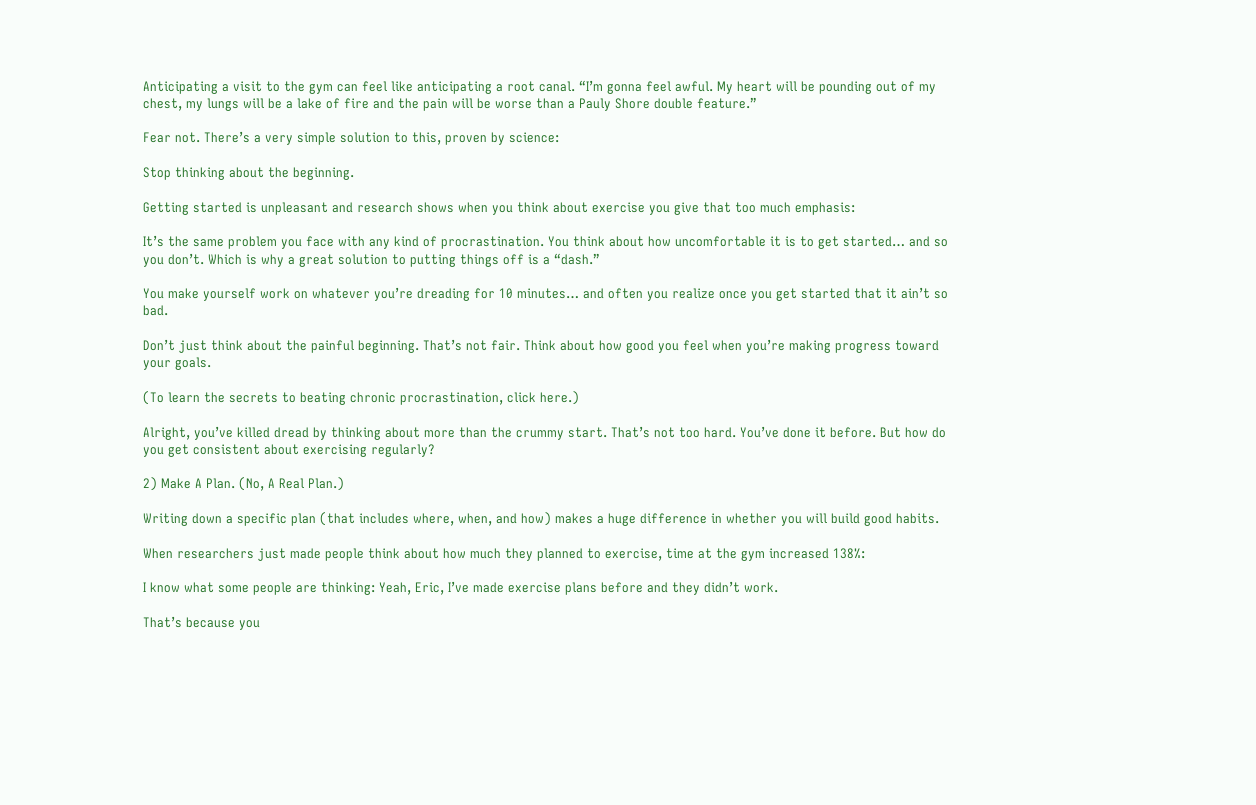Anticipating a visit to the gym can feel like anticipating a root canal. “I’m gonna feel awful. My heart will be pounding out of my chest, my lungs will be a lake of fire and the pain will be worse than a Pauly Shore double feature.”

Fear not. There’s a very simple solution to this, proven by science:

Stop thinking about the beginning.

Getting started is unpleasant and research shows when you think about exercise you give that too much emphasis:

It’s the same problem you face with any kind of procrastination. You think about how uncomfortable it is to get started… and so you don’t. Which is why a great solution to putting things off is a “dash.”

You make yourself work on whatever you’re dreading for 10 minutes… and often you realize once you get started that it ain’t so bad.

Don’t just think about the painful beginning. That’s not fair. Think about how good you feel when you’re making progress toward your goals.

(To learn the secrets to beating chronic procrastination, click here.)

Alright, you’ve killed dread by thinking about more than the crummy start. That’s not too hard. You’ve done it before. But how do you get consistent about exercising regularly?

2) Make A Plan. (No, A Real Plan.)

Writing down a specific plan (that includes where, when, and how) makes a huge difference in whether you will build good habits.

When researchers just made people think about how much they planned to exercise, time at the gym increased 138%:

I know what some people are thinking: Yeah, Eric, I’ve made exercise plans before and they didn’t work.

That’s because you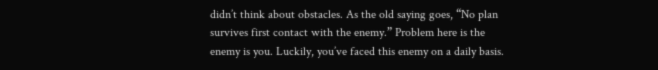didn’t think about obstacles. As the old saying goes, “No plan survives first contact with the enemy.” Problem here is the enemy is you. Luckily, you’ve faced this enemy on a daily basis.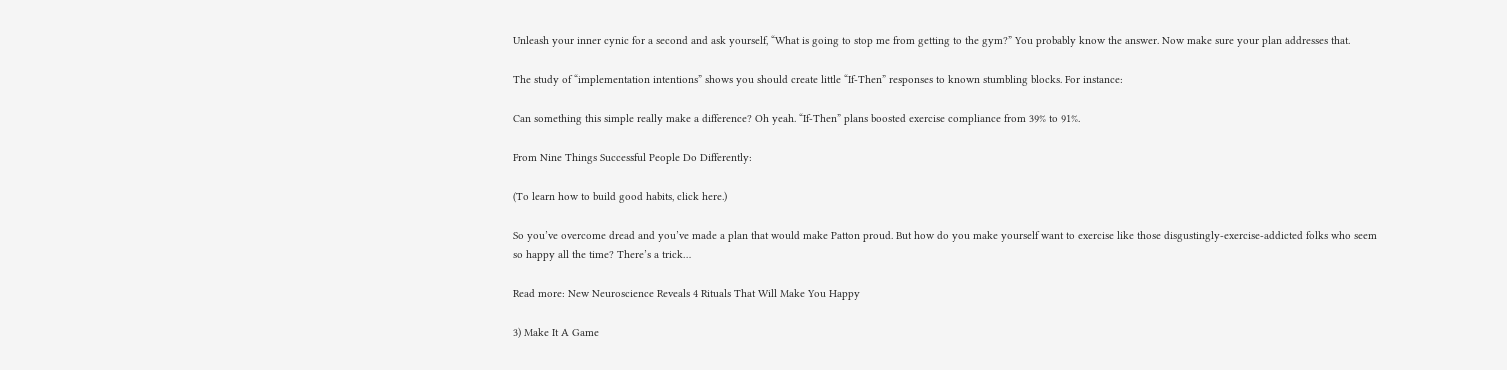Unleash your inner cynic for a second and ask yourself, “What is going to stop me from getting to the gym?” You probably know the answer. Now make sure your plan addresses that.

The study of “implementation intentions” shows you should create little “If-Then” responses to known stumbling blocks. For instance:

Can something this simple really make a difference? Oh yeah. “If-Then” plans boosted exercise compliance from 39% to 91%.

From Nine Things Successful People Do Differently:

(To learn how to build good habits, click here.)

So you’ve overcome dread and you’ve made a plan that would make Patton proud. But how do you make yourself want to exercise like those disgustingly-exercise-addicted folks who seem so happy all the time? There’s a trick…

Read more: New Neuroscience Reveals 4 Rituals That Will Make You Happy

3) Make It A Game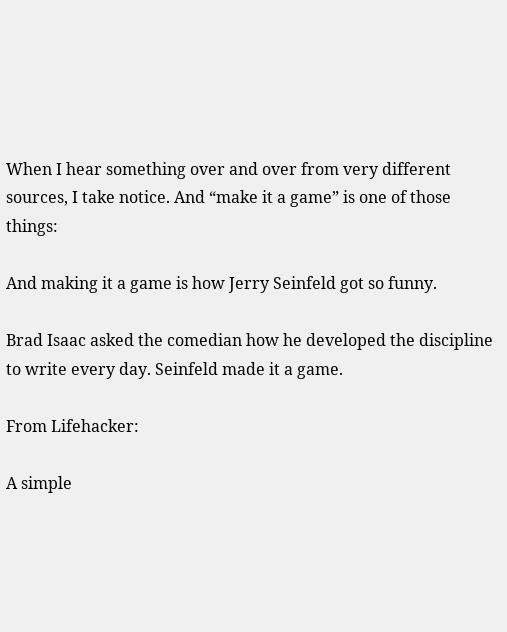When I hear something over and over from very different sources, I take notice. And “make it a game” is one of those things:

And making it a game is how Jerry Seinfeld got so funny.

Brad Isaac asked the comedian how he developed the discipline to write every day. Seinfeld made it a game.

From Lifehacker:

A simple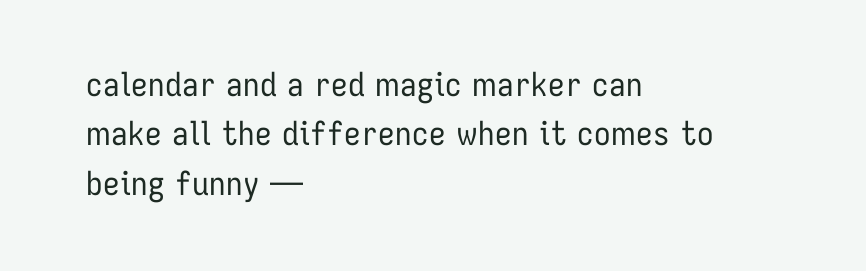calendar and a red magic marker can make all the difference when it comes to being funny —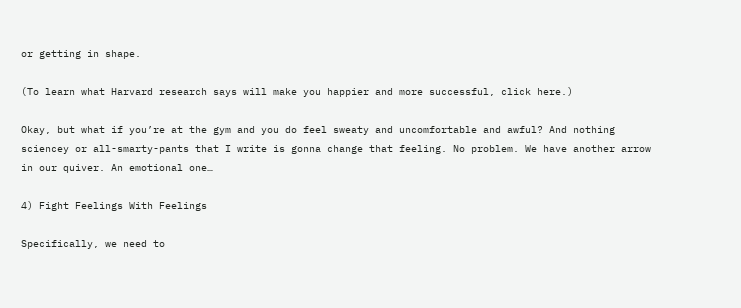or getting in shape.

(To learn what Harvard research says will make you happier and more successful, click here.)

Okay, but what if you’re at the gym and you do feel sweaty and uncomfortable and awful? And nothing sciencey or all-smarty-pants that I write is gonna change that feeling. No problem. We have another arrow in our quiver. An emotional one…

4) Fight Feelings With Feelings

Specifically, we need to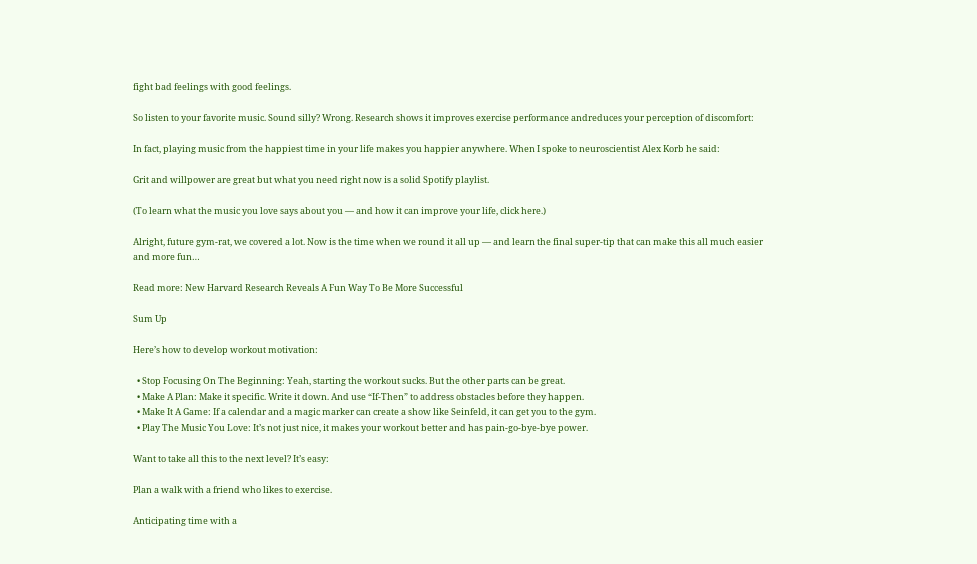fight bad feelings with good feelings.

So listen to your favorite music. Sound silly? Wrong. Research shows it improves exercise performance andreduces your perception of discomfort:

In fact, playing music from the happiest time in your life makes you happier anywhere. When I spoke to neuroscientist Alex Korb he said:

Grit and willpower are great but what you need right now is a solid Spotify playlist.

(To learn what the music you love says about you — and how it can improve your life, click here.)

Alright, future gym-rat, we covered a lot. Now is the time when we round it all up — and learn the final super-tip that can make this all much easier and more fun…

Read more: New Harvard Research Reveals A Fun Way To Be More Successful

Sum Up

Here’s how to develop workout motivation:

  • Stop Focusing On The Beginning: Yeah, starting the workout sucks. But the other parts can be great.
  • Make A Plan: Make it specific. Write it down. And use “If-Then” to address obstacles before they happen.
  • Make It A Game: If a calendar and a magic marker can create a show like Seinfeld, it can get you to the gym.
  • Play The Music You Love: It’s not just nice, it makes your workout better and has pain-go-bye-bye power.

Want to take all this to the next level? It’s easy:

Plan a walk with a friend who likes to exercise.

Anticipating time with a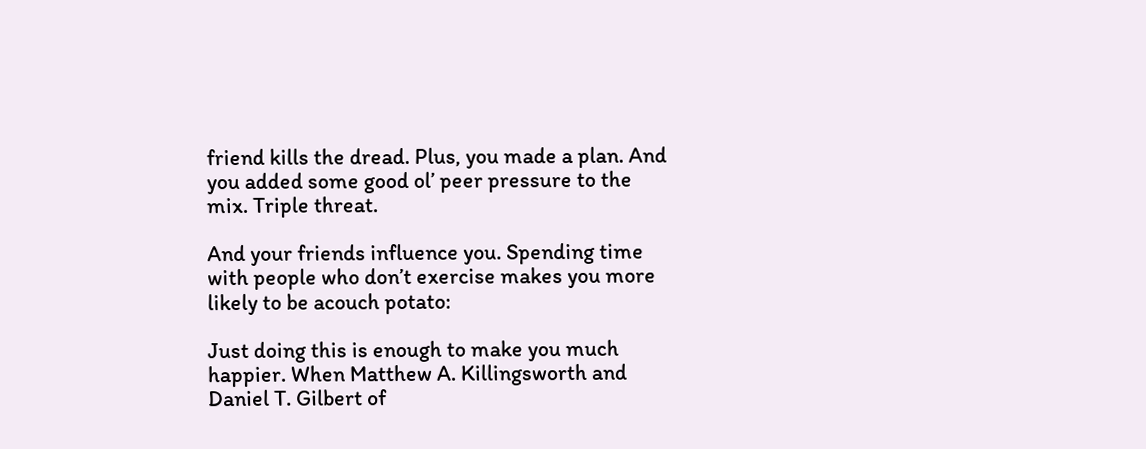friend kills the dread. Plus, you made a plan. And you added some good ol’ peer pressure to the mix. Triple threat.

And your friends influence you. Spending time with people who don’t exercise makes you more likely to be acouch potato:

Just doing this is enough to make you much happier. When Matthew A. Killingsworth and Daniel T. Gilbert of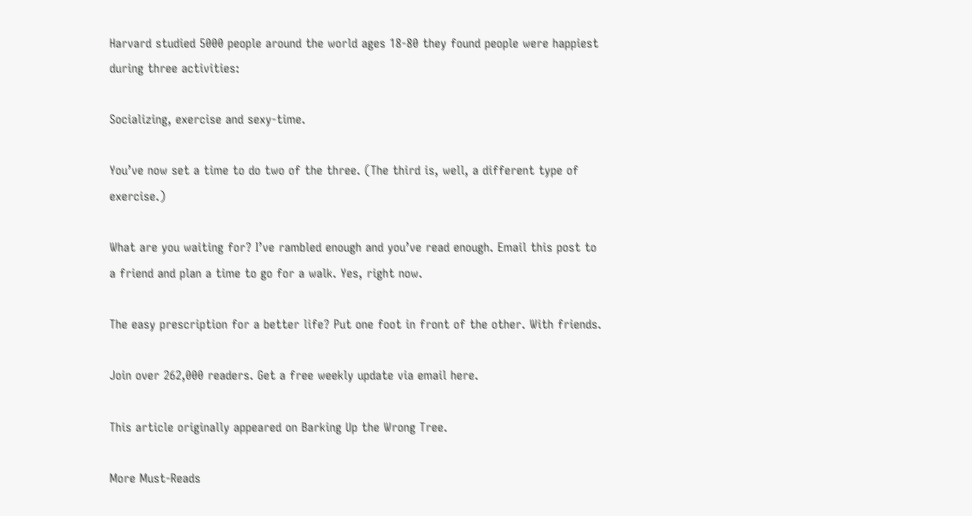Harvard studied 5000 people around the world ages 18-80 they found people were happiest during three activities:

Socializing, exercise and sexy-time.

You’ve now set a time to do two of the three. (The third is, well, a different type of exercise.)

What are you waiting for? I’ve rambled enough and you’ve read enough. Email this post to a friend and plan a time to go for a walk. Yes, right now.

The easy prescription for a better life? Put one foot in front of the other. With friends.

Join over 262,000 readers. Get a free weekly update via email here.

This article originally appeared on Barking Up the Wrong Tree.

More Must-Reads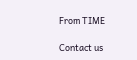From TIME

Contact us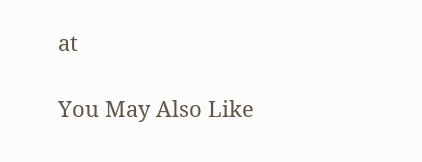at

You May Also Like